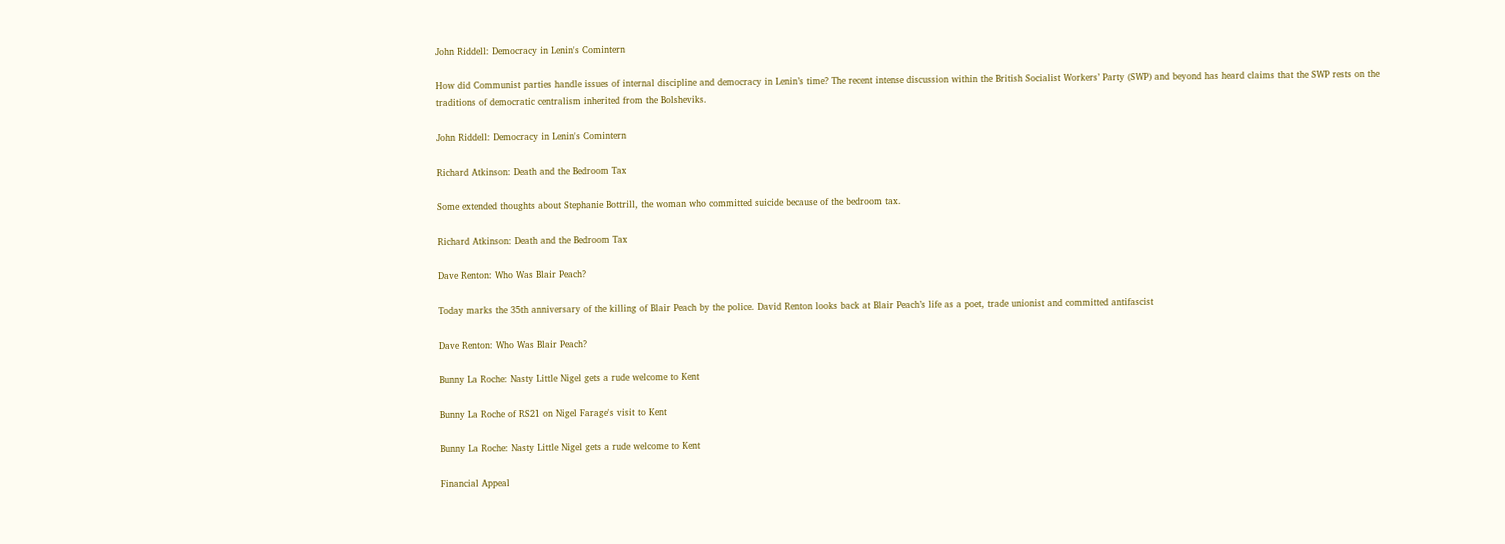John Riddell: Democracy in Lenin's Comintern

How did Communist parties handle issues of internal discipline and democracy in Lenin’s time? The recent intense discussion within the British Socialist Workers’ Party (SWP) and beyond has heard claims that the SWP rests on the traditions of democratic centralism inherited from the Bolsheviks.

John Riddell: Democracy in Lenin's Comintern

Richard Atkinson: Death and the Bedroom Tax

Some extended thoughts about Stephanie Bottrill, the woman who committed suicide because of the bedroom tax.

Richard Atkinson: Death and the Bedroom Tax

Dave Renton: Who Was Blair Peach?

Today marks the 35th anniversary of the killing of Blair Peach by the police. David Renton looks back at Blair Peach’s life as a poet, trade unionist and committed antifascist

Dave Renton: Who Was Blair Peach?

Bunny La Roche: Nasty Little Nigel gets a rude welcome to Kent

Bunny La Roche of RS21 on Nigel Farage's visit to Kent

Bunny La Roche: Nasty Little Nigel gets a rude welcome to Kent

Financial Appeal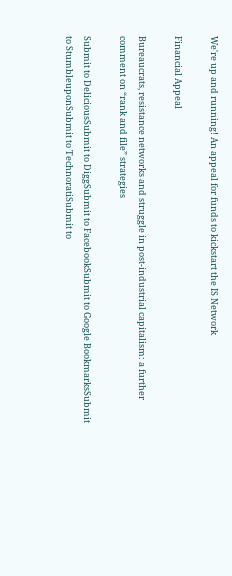We're up and running! An appeal for funds to kickstart the IS Network

Financial Appeal

Bureaucrats, resistance networks and struggle in post-industrial capitalism: a further comment on “rank and file” strategies

Submit to DeliciousSubmit to DiggSubmit to FacebookSubmit to Google BookmarksSubmit to StumbleuponSubmit to TechnoratiSubmit to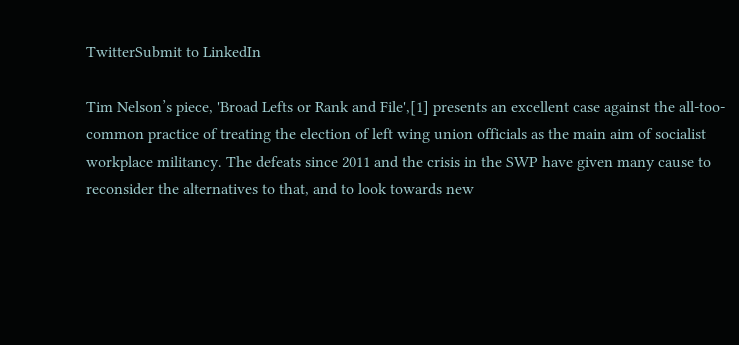TwitterSubmit to LinkedIn

Tim Nelson’s piece, 'Broad Lefts or Rank and File',[1] presents an excellent case against the all-too-common practice of treating the election of left wing union officials as the main aim of socialist workplace militancy. The defeats since 2011 and the crisis in the SWP have given many cause to reconsider the alternatives to that, and to look towards new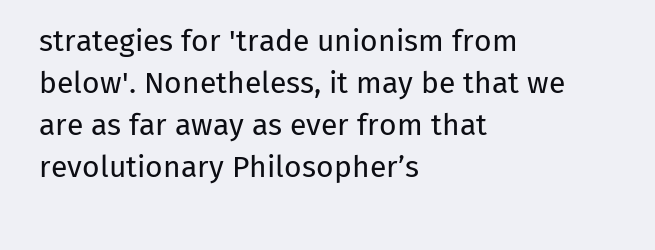strategies for 'trade unionism from below'. Nonetheless, it may be that we are as far away as ever from that revolutionary Philosopher’s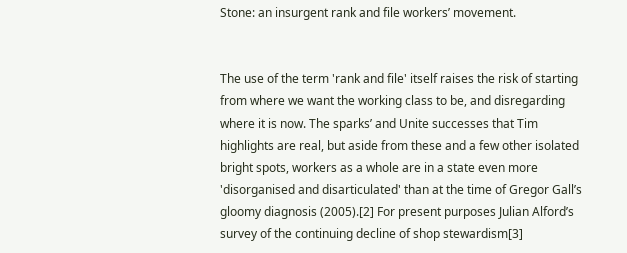Stone: an insurgent rank and file workers’ movement.


The use of the term 'rank and file' itself raises the risk of starting from where we want the working class to be, and disregarding where it is now. The sparks’ and Unite successes that Tim highlights are real, but aside from these and a few other isolated bright spots, workers as a whole are in a state even more 'disorganised and disarticulated' than at the time of Gregor Gall’s gloomy diagnosis (2005).[2] For present purposes Julian Alford’s survey of the continuing decline of shop stewardism[3]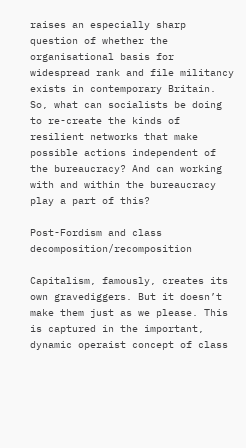raises an especially sharp question of whether the organisational basis for widespread rank and file militancy exists in contemporary Britain. So, what can socialists be doing to re-create the kinds of resilient networks that make possible actions independent of the bureaucracy? And can working with and within the bureaucracy play a part of this?

Post-Fordism and class decomposition/recomposition

Capitalism, famously, creates its own gravediggers. But it doesn’t make them just as we please. This is captured in the important, dynamic operaist concept of class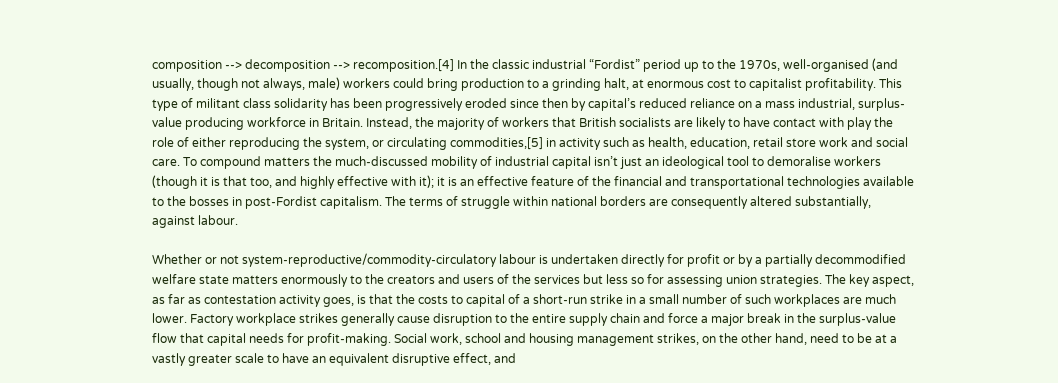composition --> decomposition --> recomposition.[4] In the classic industrial “Fordist” period up to the 1970s, well-organised (and usually, though not always, male) workers could bring production to a grinding halt, at enormous cost to capitalist profitability. This type of militant class solidarity has been progressively eroded since then by capital’s reduced reliance on a mass industrial, surplus-value producing workforce in Britain. Instead, the majority of workers that British socialists are likely to have contact with play the role of either reproducing the system, or circulating commodities,[5] in activity such as health, education, retail store work and social care. To compound matters the much-discussed mobility of industrial capital isn’t just an ideological tool to demoralise workers (though it is that too, and highly effective with it); it is an effective feature of the financial and transportational technologies available to the bosses in post-Fordist capitalism. The terms of struggle within national borders are consequently altered substantially, against labour.

Whether or not system-reproductive/commodity-circulatory labour is undertaken directly for profit or by a partially decommodified welfare state matters enormously to the creators and users of the services but less so for assessing union strategies. The key aspect, as far as contestation activity goes, is that the costs to capital of a short-run strike in a small number of such workplaces are much lower. Factory workplace strikes generally cause disruption to the entire supply chain and force a major break in the surplus-value flow that capital needs for profit-making. Social work, school and housing management strikes, on the other hand, need to be at a vastly greater scale to have an equivalent disruptive effect, and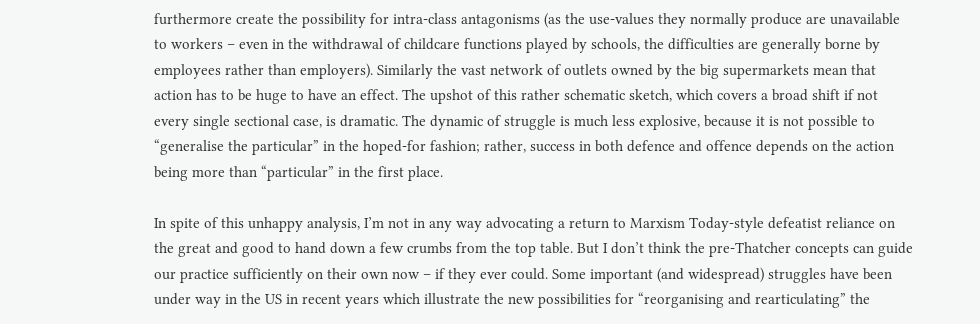furthermore create the possibility for intra-class antagonisms (as the use-values they normally produce are unavailable to workers – even in the withdrawal of childcare functions played by schools, the difficulties are generally borne by employees rather than employers). Similarly the vast network of outlets owned by the big supermarkets mean that action has to be huge to have an effect. The upshot of this rather schematic sketch, which covers a broad shift if not every single sectional case, is dramatic. The dynamic of struggle is much less explosive, because it is not possible to “generalise the particular” in the hoped-for fashion; rather, success in both defence and offence depends on the action being more than “particular” in the first place.

In spite of this unhappy analysis, I’m not in any way advocating a return to Marxism Today-style defeatist reliance on the great and good to hand down a few crumbs from the top table. But I don’t think the pre-Thatcher concepts can guide our practice sufficiently on their own now – if they ever could. Some important (and widespread) struggles have been under way in the US in recent years which illustrate the new possibilities for “reorganising and rearticulating” the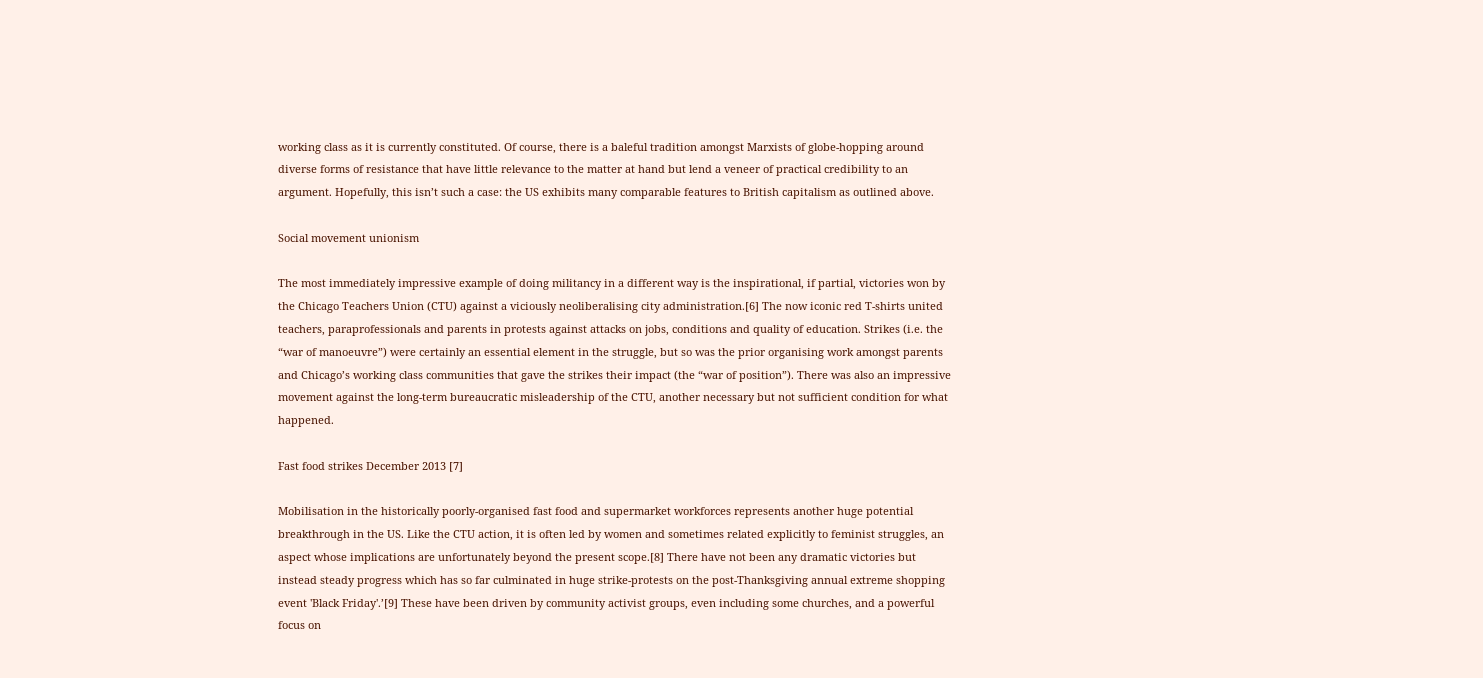working class as it is currently constituted. Of course, there is a baleful tradition amongst Marxists of globe-hopping around diverse forms of resistance that have little relevance to the matter at hand but lend a veneer of practical credibility to an argument. Hopefully, this isn’t such a case: the US exhibits many comparable features to British capitalism as outlined above.

Social movement unionism

The most immediately impressive example of doing militancy in a different way is the inspirational, if partial, victories won by the Chicago Teachers Union (CTU) against a viciously neoliberalising city administration.[6] The now iconic red T-shirts united teachers, paraprofessionals and parents in protests against attacks on jobs, conditions and quality of education. Strikes (i.e. the “war of manoeuvre”) were certainly an essential element in the struggle, but so was the prior organising work amongst parents and Chicago’s working class communities that gave the strikes their impact (the “war of position”). There was also an impressive movement against the long-term bureaucratic misleadership of the CTU, another necessary but not sufficient condition for what happened.

Fast food strikes December 2013 [7]

Mobilisation in the historically poorly-organised fast food and supermarket workforces represents another huge potential breakthrough in the US. Like the CTU action, it is often led by women and sometimes related explicitly to feminist struggles, an aspect whose implications are unfortunately beyond the present scope.[8] There have not been any dramatic victories but instead steady progress which has so far culminated in huge strike-protests on the post-Thanksgiving annual extreme shopping event 'Black Friday'.’[9] These have been driven by community activist groups, even including some churches, and a powerful focus on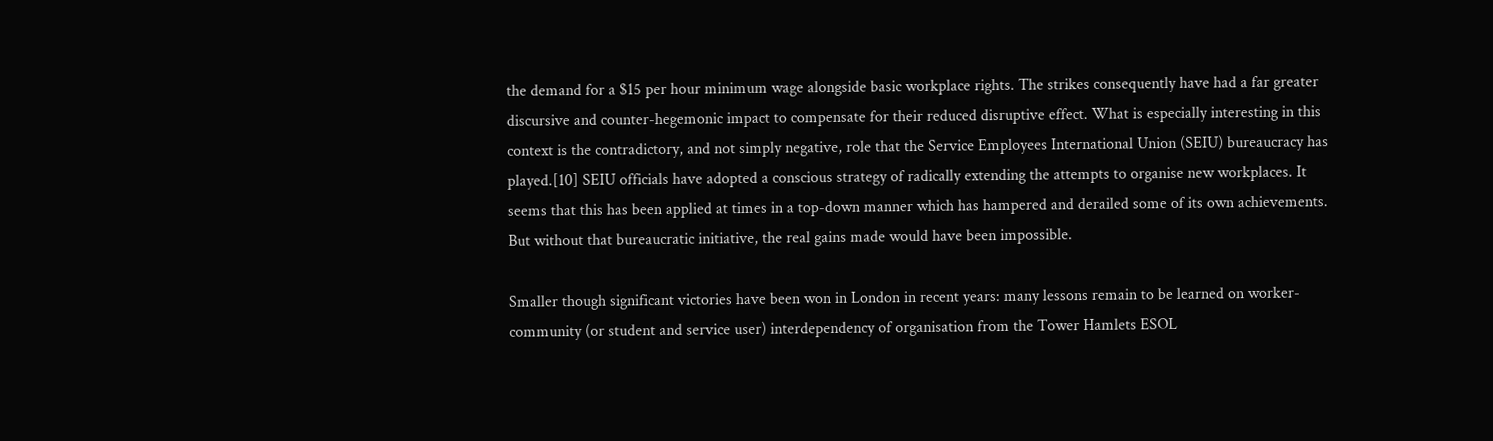the demand for a $15 per hour minimum wage alongside basic workplace rights. The strikes consequently have had a far greater discursive and counter-hegemonic impact to compensate for their reduced disruptive effect. What is especially interesting in this context is the contradictory, and not simply negative, role that the Service Employees International Union (SEIU) bureaucracy has played.[10] SEIU officials have adopted a conscious strategy of radically extending the attempts to organise new workplaces. It seems that this has been applied at times in a top-down manner which has hampered and derailed some of its own achievements. But without that bureaucratic initiative, the real gains made would have been impossible.

Smaller though significant victories have been won in London in recent years: many lessons remain to be learned on worker-community (or student and service user) interdependency of organisation from the Tower Hamlets ESOL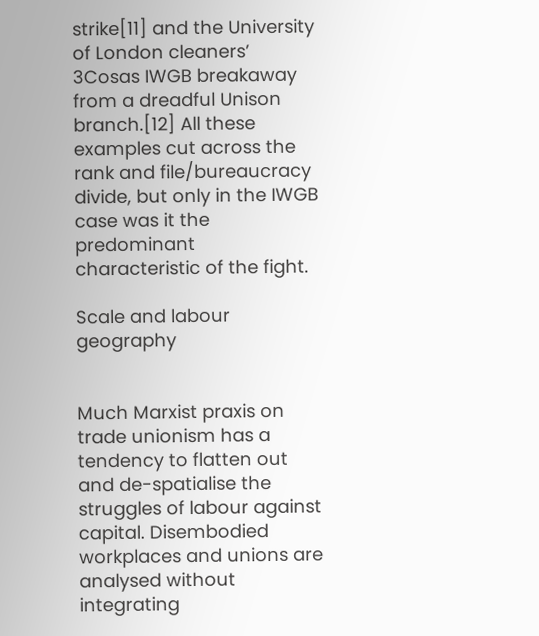strike[11] and the University of London cleaners’ 3Cosas IWGB breakaway from a dreadful Unison branch.[12] All these examples cut across the rank and file/bureaucracy divide, but only in the IWGB case was it the predominant characteristic of the fight.

Scale and labour geography


Much Marxist praxis on trade unionism has a tendency to flatten out and de-spatialise the struggles of labour against capital. Disembodied workplaces and unions are analysed without integrating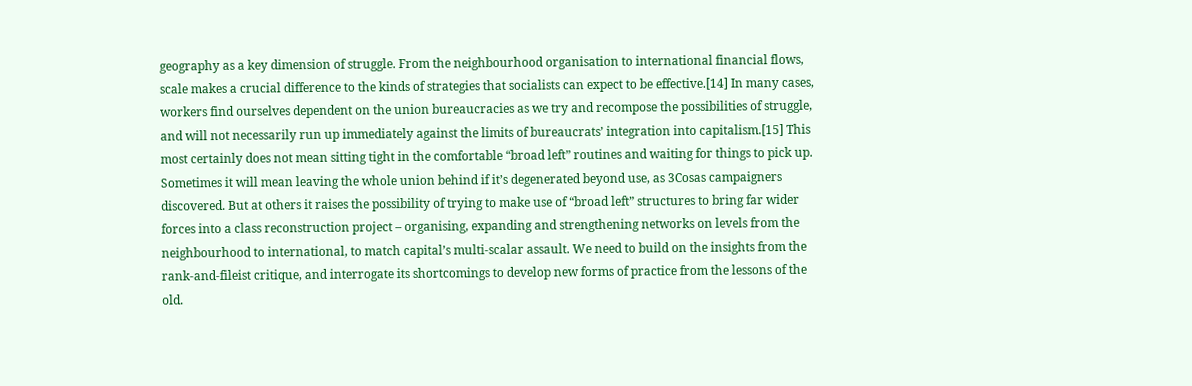geography as a key dimension of struggle. From the neighbourhood organisation to international financial flows, scale makes a crucial difference to the kinds of strategies that socialists can expect to be effective.[14] In many cases, workers find ourselves dependent on the union bureaucracies as we try and recompose the possibilities of struggle, and will not necessarily run up immediately against the limits of bureaucrats’ integration into capitalism.[15] This most certainly does not mean sitting tight in the comfortable “broad left” routines and waiting for things to pick up. Sometimes it will mean leaving the whole union behind if it’s degenerated beyond use, as 3Cosas campaigners discovered. But at others it raises the possibility of trying to make use of “broad left” structures to bring far wider forces into a class reconstruction project – organising, expanding and strengthening networks on levels from the neighbourhood to international, to match capital’s multi-scalar assault. We need to build on the insights from the rank-and-fileist critique, and interrogate its shortcomings to develop new forms of practice from the lessons of the old.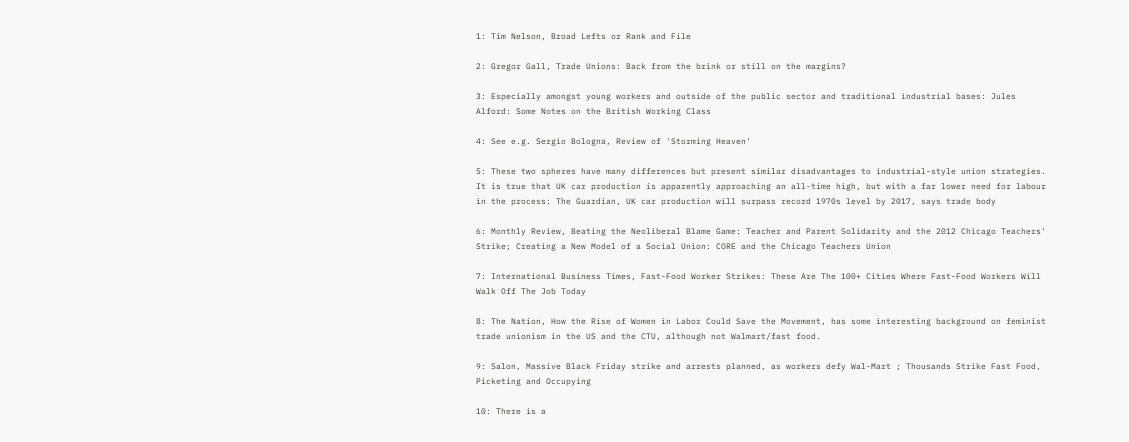1: Tim Nelson, Broad Lefts or Rank and File

2: Gregor Gall, Trade Unions: Back from the brink or still on the margins?

3: Especially amongst young workers and outside of the public sector and traditional industrial bases: Jules Alford: Some Notes on the British Working Class

4: See e.g. Sergio Bologna, Review of 'Storming Heaven'

5: These two spheres have many differences but present similar disadvantages to industrial-style union strategies. It is true that UK car production is apparently approaching an all-time high, but with a far lower need for labour in the process: The Guardian, UK car production will surpass record 1970s level by 2017, says trade body

6: Monthly Review, Beating the Neoliberal Blame Game: Teacher and Parent Solidarity and the 2012 Chicago Teachers' Strike; Creating a New Model of a Social Union: CORE and the Chicago Teachers Union

7: International Business Times, Fast-Food Worker Strikes: These Are The 100+ Cities Where Fast-Food Workers Will Walk Off The Job Today

8: The Nation, How the Rise of Women in Labor Could Save the Movement, has some interesting background on feminist trade unionism in the US and the CTU, although not Walmart/fast food.

9: Salon, Massive Black Friday strike and arrests planned, as workers defy Wal-Mart ; Thousands Strike Fast Food, Picketing and Occupying

10: There is a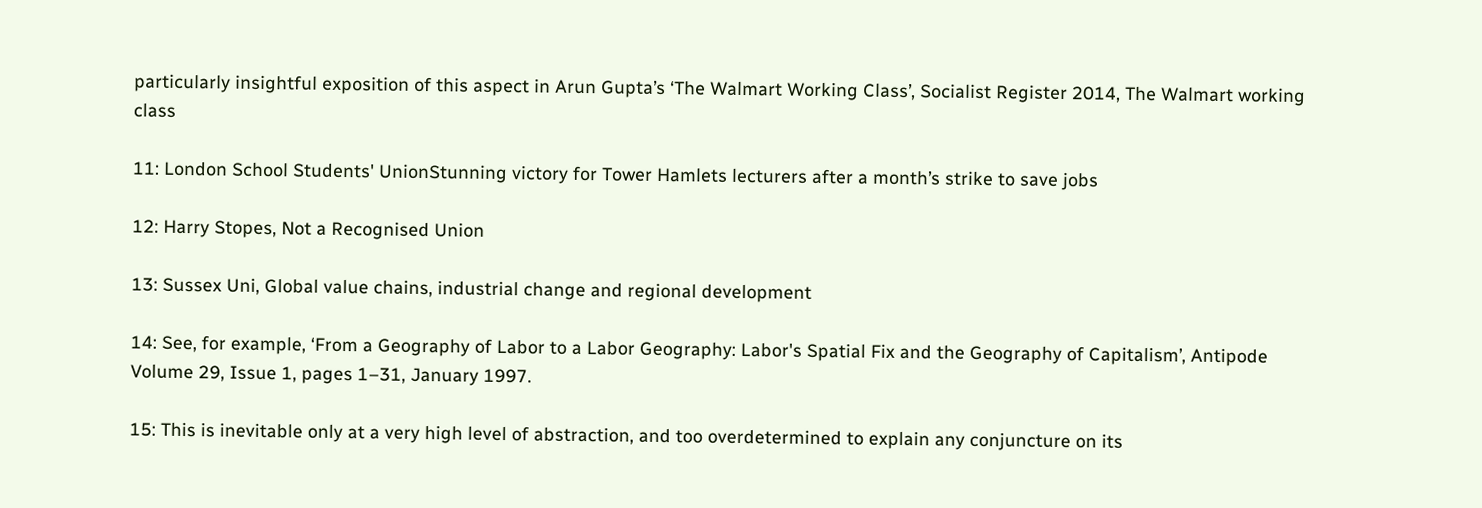particularly insightful exposition of this aspect in Arun Gupta’s ‘The Walmart Working Class’, Socialist Register 2014, The Walmart working class

11: London School Students' UnionStunning victory for Tower Hamlets lecturers after a month’s strike to save jobs

12: Harry Stopes, Not a Recognised Union

13: Sussex Uni, Global value chains, industrial change and regional development

14: See, for example, ‘From a Geography of Labor to a Labor Geography: Labor's Spatial Fix and the Geography of Capitalism’, Antipode Volume 29, Issue 1, pages 1–31, January 1997.

15: This is inevitable only at a very high level of abstraction, and too overdetermined to explain any conjuncture on its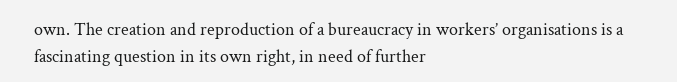own. The creation and reproduction of a bureaucracy in workers’ organisations is a fascinating question in its own right, in need of further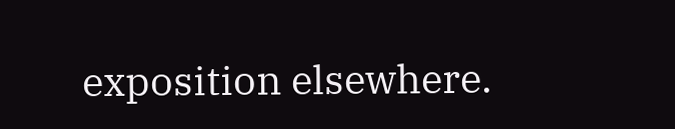exposition elsewhere.